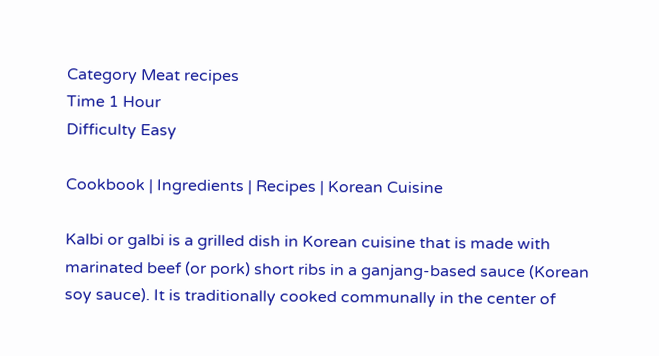Category Meat recipes
Time 1 Hour
Difficulty Easy

Cookbook | Ingredients | Recipes | Korean Cuisine

Kalbi or galbi is a grilled dish in Korean cuisine that is made with marinated beef (or pork) short ribs in a ganjang-based sauce (Korean soy sauce). It is traditionally cooked communally in the center of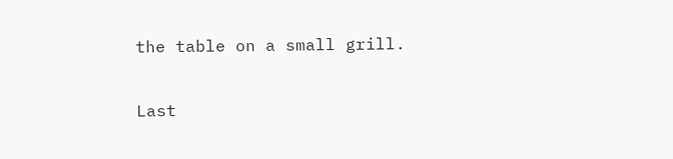the table on a small grill.

Last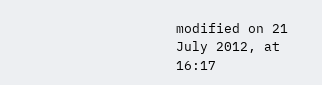modified on 21 July 2012, at 16:17